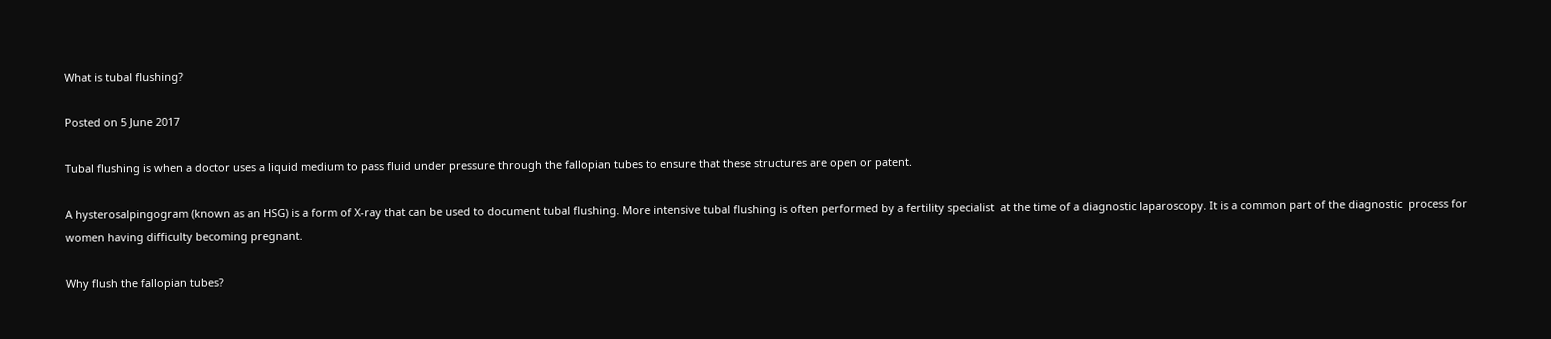What is tubal flushing?

Posted on 5 June 2017

Tubal flushing is when a doctor uses a liquid medium to pass fluid under pressure through the fallopian tubes to ensure that these structures are open or patent.

A hysterosalpingogram (known as an HSG) is a form of X-ray that can be used to document tubal flushing. More intensive tubal flushing is often performed by a fertility specialist  at the time of a diagnostic laparoscopy. It is a common part of the diagnostic  process for women having difficulty becoming pregnant.

Why flush the fallopian tubes?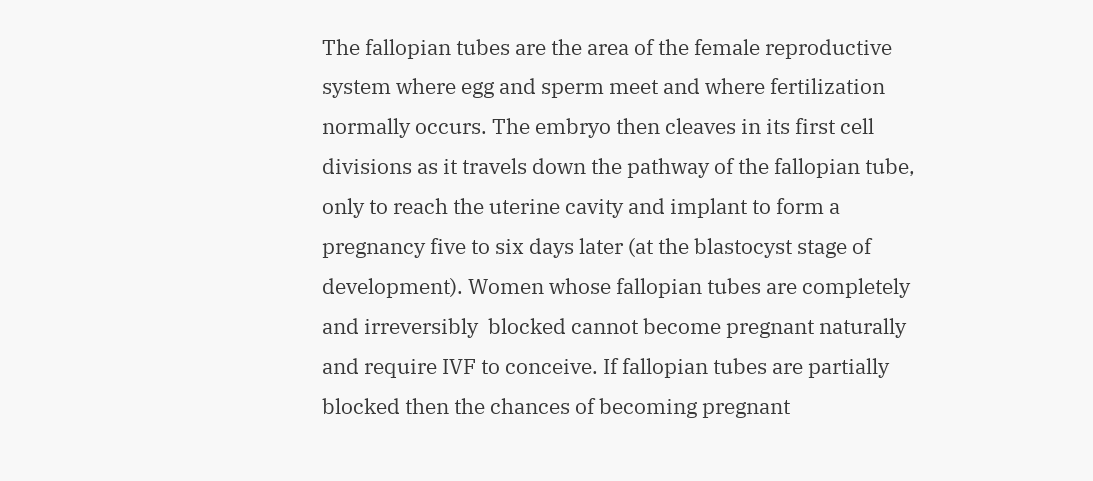The fallopian tubes are the area of the female reproductive system where egg and sperm meet and where fertilization normally occurs. The embryo then cleaves in its first cell divisions as it travels down the pathway of the fallopian tube, only to reach the uterine cavity and implant to form a pregnancy five to six days later (at the blastocyst stage of development). Women whose fallopian tubes are completely and irreversibly  blocked cannot become pregnant naturally and require IVF to conceive. If fallopian tubes are partially blocked then the chances of becoming pregnant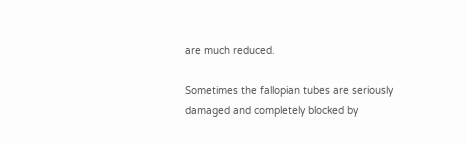are much reduced.

Sometimes the fallopian tubes are seriously damaged and completely blocked by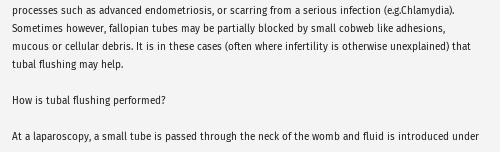processes such as advanced endometriosis, or scarring from a serious infection (e.g.Chlamydia). Sometimes however, fallopian tubes may be partially blocked by small cobweb like adhesions, mucous or cellular debris. It is in these cases (often where infertility is otherwise unexplained) that tubal flushing may help.

How is tubal flushing performed?

At a laparoscopy, a small tube is passed through the neck of the womb and fluid is introduced under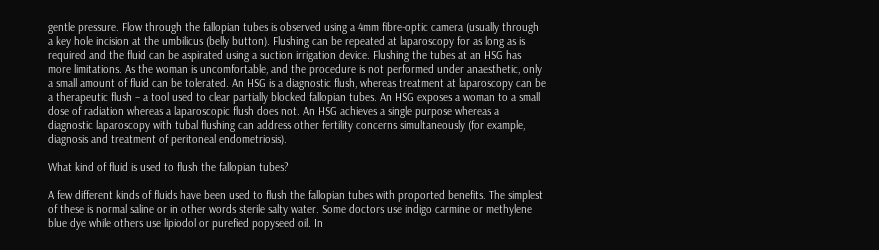gentle pressure. Flow through the fallopian tubes is observed using a 4mm fibre-optic camera (usually through a key hole incision at the umbilicus (belly button). Flushing can be repeated at laparoscopy for as long as is required and the fluid can be aspirated using a suction irrigation device. Flushing the tubes at an HSG has more limitations. As the woman is uncomfortable, and the procedure is not performed under anaesthetic, only a small amount of fluid can be tolerated. An HSG is a diagnostic flush, whereas treatment at laparoscopy can be a therapeutic flush – a tool used to clear partially blocked fallopian tubes. An HSG exposes a woman to a small dose of radiation whereas a laparoscopic flush does not. An HSG achieves a single purpose whereas a diagnostic laparoscopy with tubal flushing can address other fertility concerns simultaneously (for example, diagnosis and treatment of peritoneal endometriosis).

What kind of fluid is used to flush the fallopian tubes?

A few different kinds of fluids have been used to flush the fallopian tubes with proported benefits. The simplest of these is normal saline or in other words sterile salty water. Some doctors use indigo carmine or methylene blue dye while others use lipiodol or purefied popyseed oil. In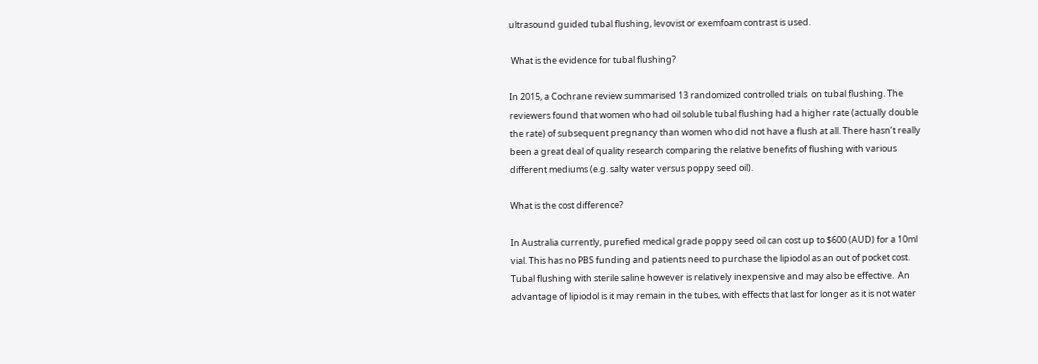ultrasound guided tubal flushing, levovist or exemfoam contrast is used.

 What is the evidence for tubal flushing?

In 2015, a Cochrane review summarised 13 randomized controlled trials  on tubal flushing. The reviewers found that women who had oil soluble tubal flushing had a higher rate (actually double the rate) of subsequent pregnancy than women who did not have a flush at all. There hasn’t really been a great deal of quality research comparing the relative benefits of flushing with various different mediums (e.g. salty water versus poppy seed oil).

What is the cost difference?

In Australia currently, purefied medical grade poppy seed oil can cost up to $600 (AUD) for a 10ml vial. This has no PBS funding and patients need to purchase the lipiodol as an out of pocket cost. Tubal flushing with sterile saline however is relatively inexpensive and may also be effective.  An advantage of lipiodol is it may remain in the tubes, with effects that last for longer as it is not water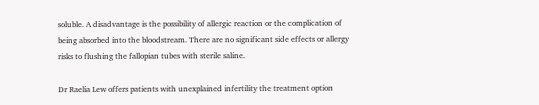soluble. A disadvantage is the possibility of allergic reaction or the complication of being absorbed into the bloodstream. There are no significant side effects or allergy risks to flushing the fallopian tubes with sterile saline.

Dr Raelia Lew offers patients with unexplained infertility the treatment option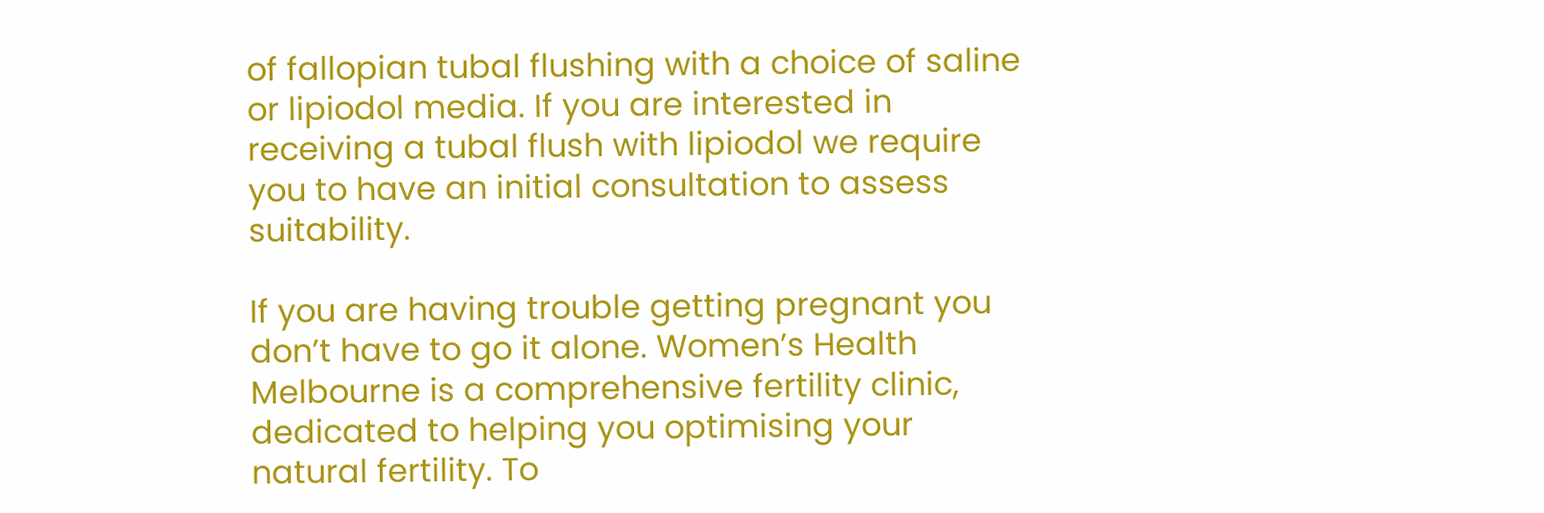of fallopian tubal flushing with a choice of saline or lipiodol media. If you are interested in receiving a tubal flush with lipiodol we require you to have an initial consultation to assess suitability.

If you are having trouble getting pregnant you don’t have to go it alone. Women’s Health Melbourne is a comprehensive fertility clinic, dedicated to helping you optimising your natural fertility. To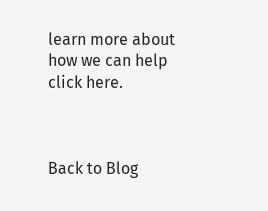learn more about how we can help click here.



Back to Blog